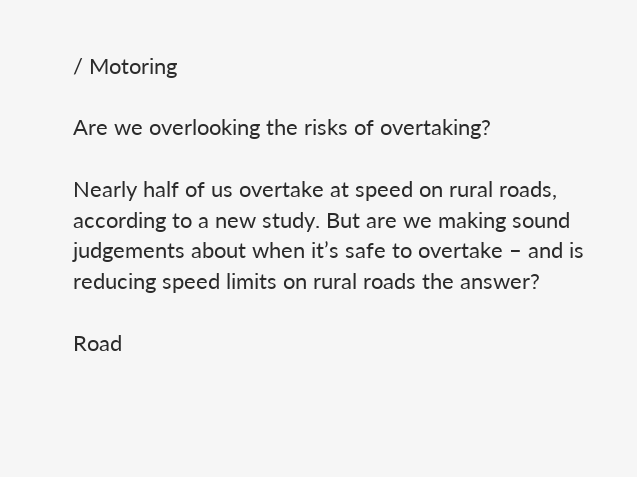/ Motoring

Are we overlooking the risks of overtaking?

Nearly half of us overtake at speed on rural roads, according to a new study. But are we making sound judgements about when it’s safe to overtake – and is reducing speed limits on rural roads the answer?

Road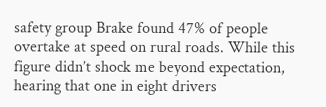safety group Brake found 47% of people overtake at speed on rural roads. While this figure didn’t shock me beyond expectation, hearing that one in eight drivers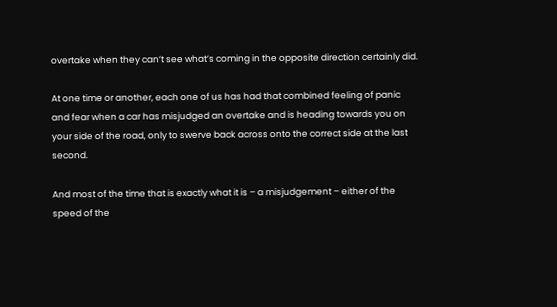overtake when they can’t see what’s coming in the opposite direction certainly did.

At one time or another, each one of us has had that combined feeling of panic and fear when a car has misjudged an overtake and is heading towards you on your side of the road, only to swerve back across onto the correct side at the last second.

And most of the time that is exactly what it is – a misjudgement – either of the speed of the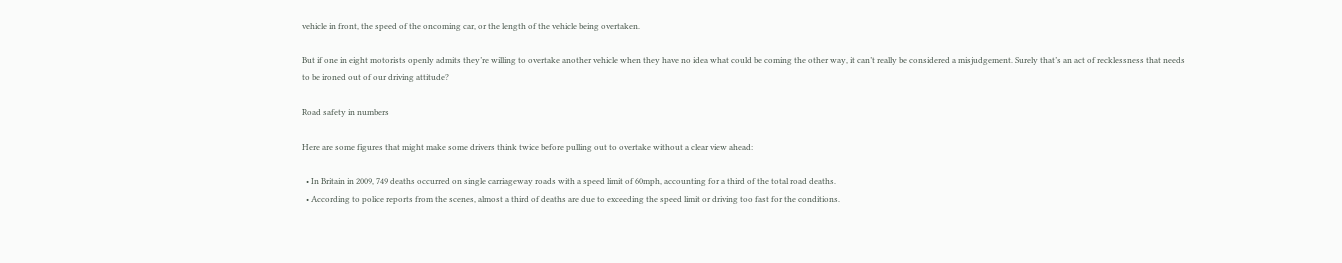vehicle in front, the speed of the oncoming car, or the length of the vehicle being overtaken.

But if one in eight motorists openly admits they’re willing to overtake another vehicle when they have no idea what could be coming the other way, it can’t really be considered a misjudgement. Surely that’s an act of recklessness that needs to be ironed out of our driving attitude?

Road safety in numbers

Here are some figures that might make some drivers think twice before pulling out to overtake without a clear view ahead:

  • In Britain in 2009, 749 deaths occurred on single carriageway roads with a speed limit of 60mph, accounting for a third of the total road deaths.
  • According to police reports from the scenes, almost a third of deaths are due to exceeding the speed limit or driving too fast for the conditions.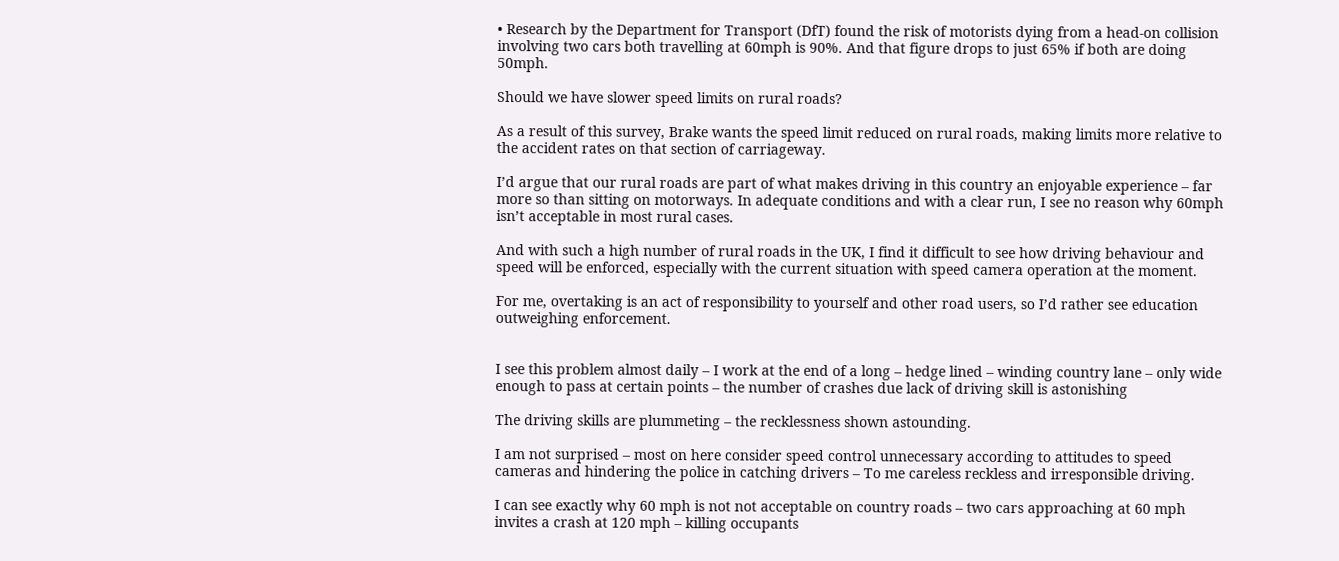• Research by the Department for Transport (DfT) found the risk of motorists dying from a head-on collision involving two cars both travelling at 60mph is 90%. And that figure drops to just 65% if both are doing 50mph.

Should we have slower speed limits on rural roads?

As a result of this survey, Brake wants the speed limit reduced on rural roads, making limits more relative to the accident rates on that section of carriageway.

I’d argue that our rural roads are part of what makes driving in this country an enjoyable experience – far more so than sitting on motorways. In adequate conditions and with a clear run, I see no reason why 60mph isn’t acceptable in most rural cases.

And with such a high number of rural roads in the UK, I find it difficult to see how driving behaviour and speed will be enforced, especially with the current situation with speed camera operation at the moment.

For me, overtaking is an act of responsibility to yourself and other road users, so I’d rather see education outweighing enforcement.


I see this problem almost daily – I work at the end of a long – hedge lined – winding country lane – only wide enough to pass at certain points – the number of crashes due lack of driving skill is astonishing

The driving skills are plummeting – the recklessness shown astounding.

I am not surprised – most on here consider speed control unnecessary according to attitudes to speed cameras and hindering the police in catching drivers – To me careless reckless and irresponsible driving.

I can see exactly why 60 mph is not not acceptable on country roads – two cars approaching at 60 mph invites a crash at 120 mph – killing occupants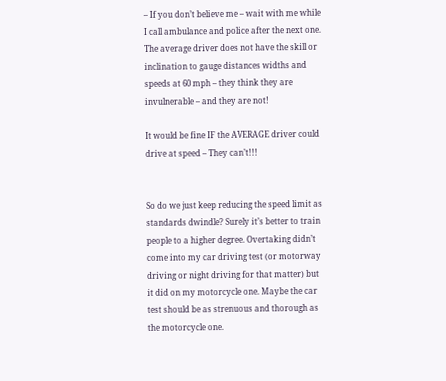– If you don’t believe me – wait with me while I call ambulance and police after the next one. The average driver does not have the skill or inclination to gauge distances widths and speeds at 60 mph – they think they are invulnerable – and they are not!

It would be fine IF the AVERAGE driver could drive at speed – They can’t!!!


So do we just keep reducing the speed limit as standards dwindle? Surely it’s better to train people to a higher degree. Overtaking didn’t come into my car driving test (or motorway driving or night driving for that matter) but it did on my motorcycle one. Maybe the car test should be as strenuous and thorough as the motorcycle one.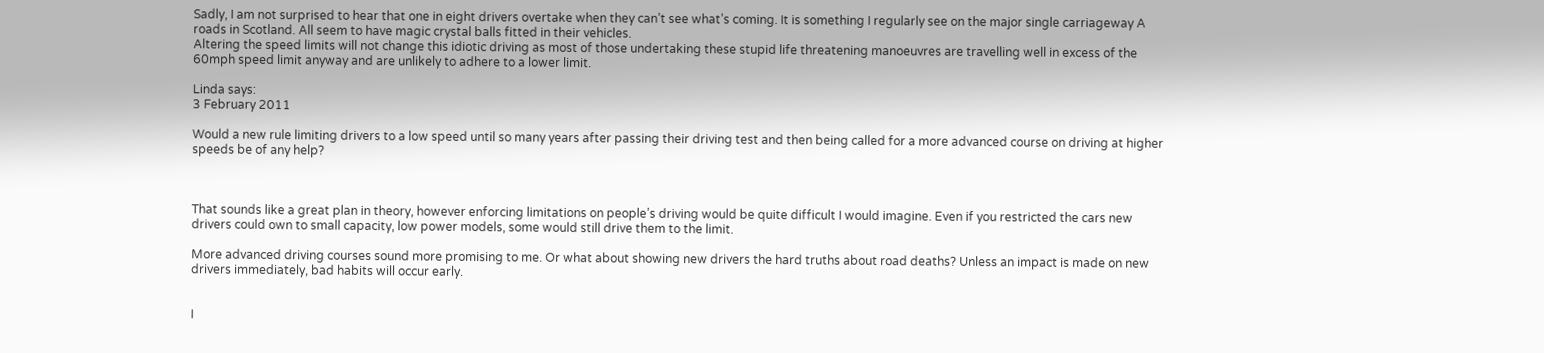Sadly, I am not surprised to hear that one in eight drivers overtake when they can’t see what’s coming. It is something I regularly see on the major single carriageway A roads in Scotland. All seem to have magic crystal balls fitted in their vehicles.
Altering the speed limits will not change this idiotic driving as most of those undertaking these stupid life threatening manoeuvres are travelling well in excess of the 60mph speed limit anyway and are unlikely to adhere to a lower limit.

Linda says:
3 February 2011

Would a new rule limiting drivers to a low speed until so many years after passing their driving test and then being called for a more advanced course on driving at higher speeds be of any help?



That sounds like a great plan in theory, however enforcing limitations on people’s driving would be quite difficult I would imagine. Even if you restricted the cars new drivers could own to small capacity, low power models, some would still drive them to the limit.

More advanced driving courses sound more promising to me. Or what about showing new drivers the hard truths about road deaths? Unless an impact is made on new drivers immediately, bad habits will occur early.


I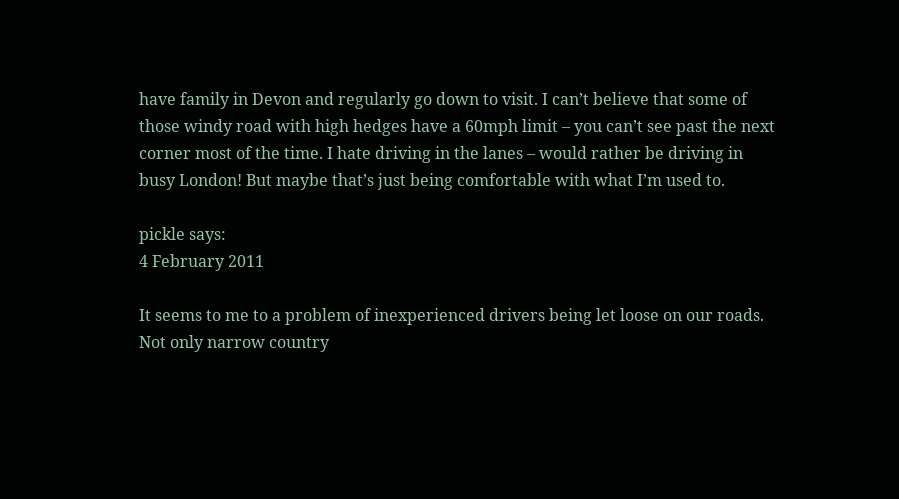have family in Devon and regularly go down to visit. I can’t believe that some of those windy road with high hedges have a 60mph limit – you can’t see past the next corner most of the time. I hate driving in the lanes – would rather be driving in busy London! But maybe that’s just being comfortable with what I’m used to.

pickle says:
4 February 2011

It seems to me to a problem of inexperienced drivers being let loose on our roads. Not only narrow country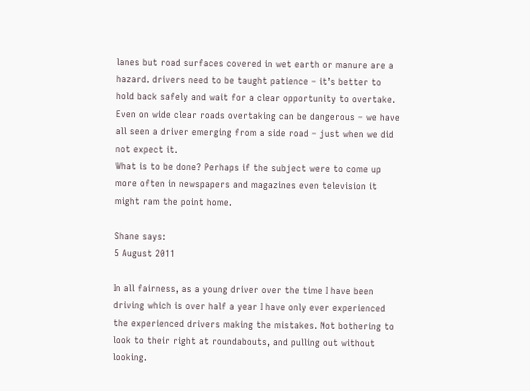lanes but road surfaces covered in wet earth or manure are a hazard. drivers need to be taught patience – it’s better to hold back safely and wait for a clear opportunity to overtake.
Even on wide clear roads overtaking can be dangerous – we have all seen a driver emerging from a side road – just when we did not expect it.
What is to be done? Perhaps if the subject were to come up more often in newspapers and magazines even television it might ram the point home.

Shane says:
5 August 2011

In all fairness, as a young driver over the time I have been driving which is over half a year I have only ever experienced the experienced drivers making the mistakes. Not bothering to look to their right at roundabouts, and pulling out without looking.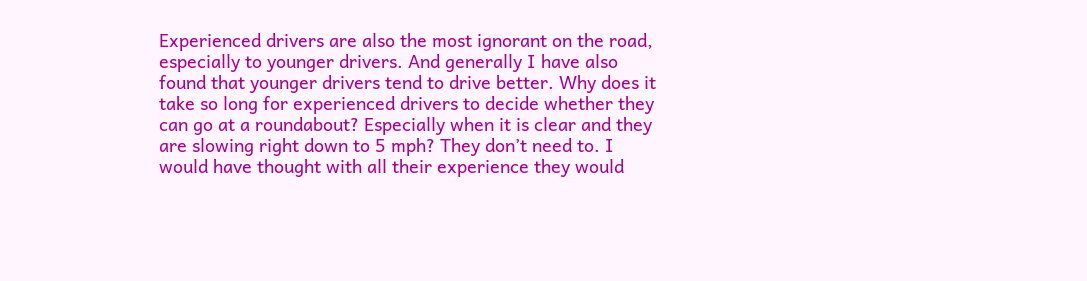Experienced drivers are also the most ignorant on the road, especially to younger drivers. And generally I have also found that younger drivers tend to drive better. Why does it take so long for experienced drivers to decide whether they can go at a roundabout? Especially when it is clear and they are slowing right down to 5 mph? They don’t need to. I would have thought with all their experience they would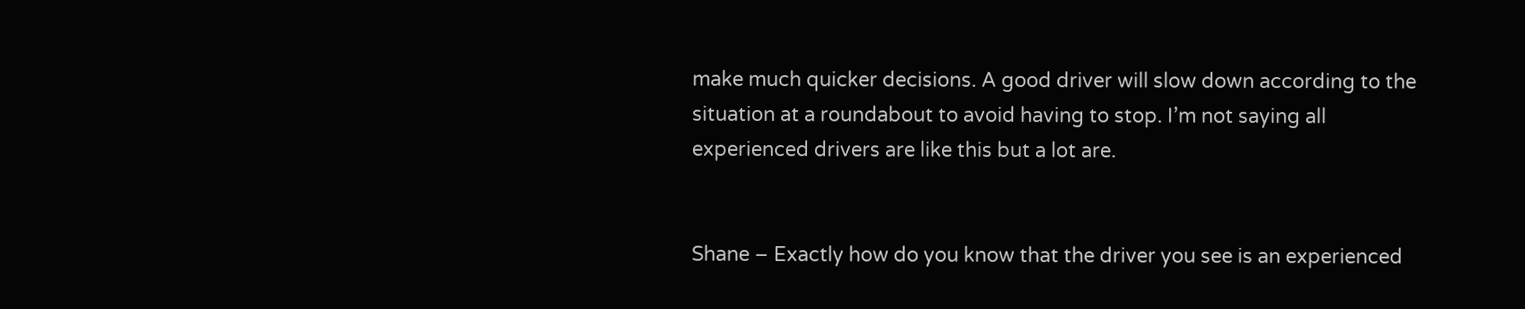make much quicker decisions. A good driver will slow down according to the situation at a roundabout to avoid having to stop. I’m not saying all experienced drivers are like this but a lot are.


Shane – Exactly how do you know that the driver you see is an experienced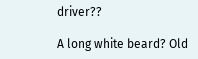driver??

A long white beard? Old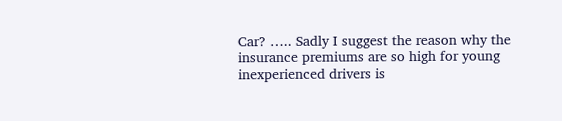Car? ….. Sadly I suggest the reason why the insurance premiums are so high for young inexperienced drivers is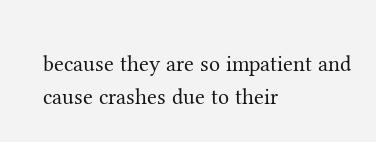because they are so impatient and cause crashes due to their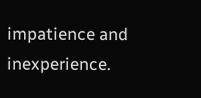impatience and inexperience.